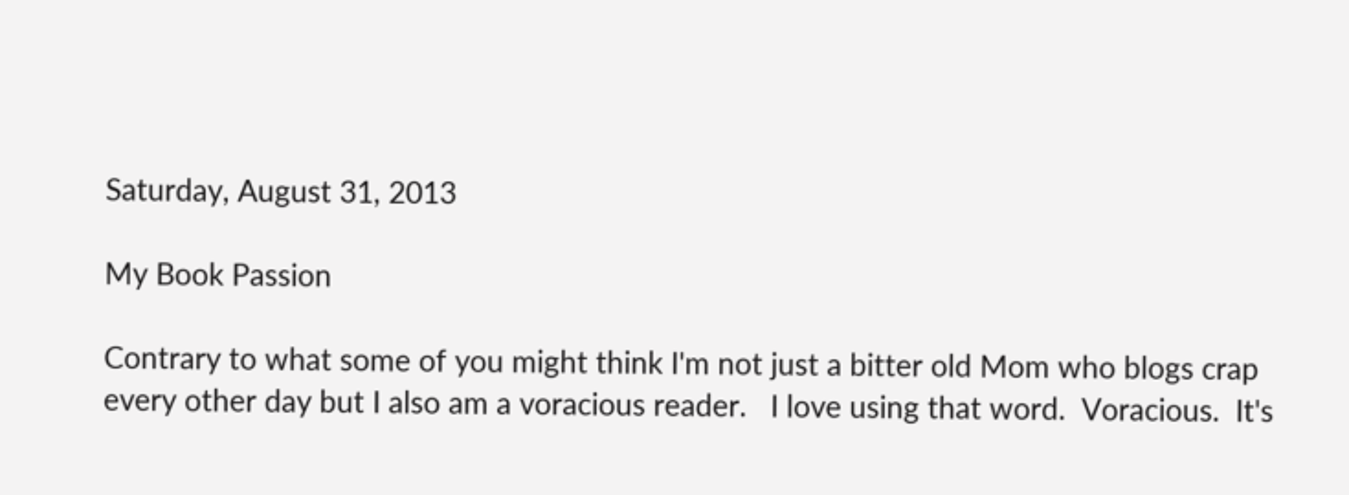Saturday, August 31, 2013

My Book Passion

Contrary to what some of you might think I'm not just a bitter old Mom who blogs crap every other day but I also am a voracious reader.   I love using that word.  Voracious.  It's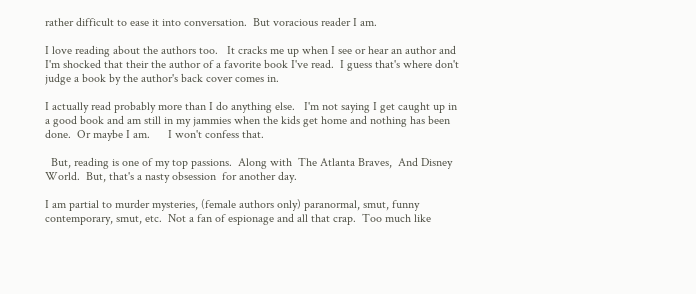rather difficult to ease it into conversation.  But voracious reader I am.

I love reading about the authors too.   It cracks me up when I see or hear an author and I'm shocked that their the author of a favorite book I've read.  I guess that's where don't judge a book by the author's back cover comes in.

I actually read probably more than I do anything else.   I'm not saying I get caught up in a good book and am still in my jammies when the kids get home and nothing has been done.  Or maybe I am.      I won't confess that.

  But, reading is one of my top passions.  Along with  The Atlanta Braves,  And Disney World.  But, that's a nasty obsession  for another day.

I am partial to murder mysteries, (female authors only) paranormal, smut, funny contemporary, smut, etc.  Not a fan of espionage and all that crap.  Too much like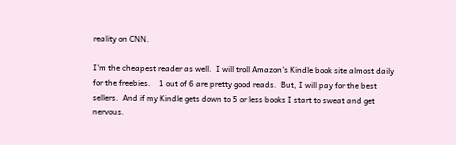reality on CNN.

I'm the cheapest reader as well.  I will troll Amazon's Kindle book site almost daily for the freebies.    1 out of 6 are pretty good reads.  But, I will pay for the best sellers.  And if my Kindle gets down to 5 or less books I start to sweat and get nervous.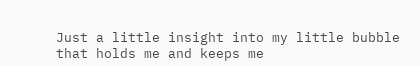Just a little insight into my little bubble that holds me and keeps me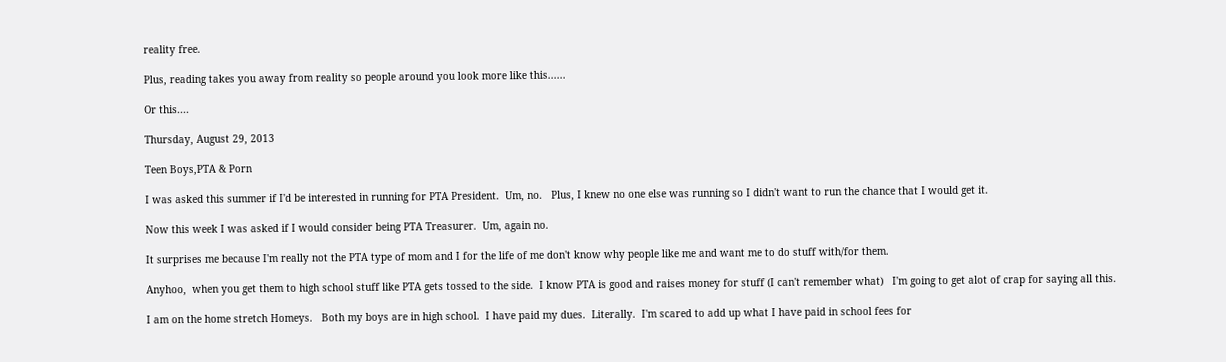reality free.

Plus, reading takes you away from reality so people around you look more like this......

Or this....

Thursday, August 29, 2013

Teen Boys,PTA & Porn

I was asked this summer if I'd be interested in running for PTA President.  Um, no.   Plus, I knew no one else was running so I didn't want to run the chance that I would get it.

Now this week I was asked if I would consider being PTA Treasurer.  Um, again no.

It surprises me because I'm really not the PTA type of mom and I for the life of me don't know why people like me and want me to do stuff with/for them.

Anyhoo,  when you get them to high school stuff like PTA gets tossed to the side.  I know PTA is good and raises money for stuff (I can't remember what)   I'm going to get alot of crap for saying all this.

I am on the home stretch Homeys.   Both my boys are in high school.  I have paid my dues.  Literally.  I'm scared to add up what I have paid in school fees for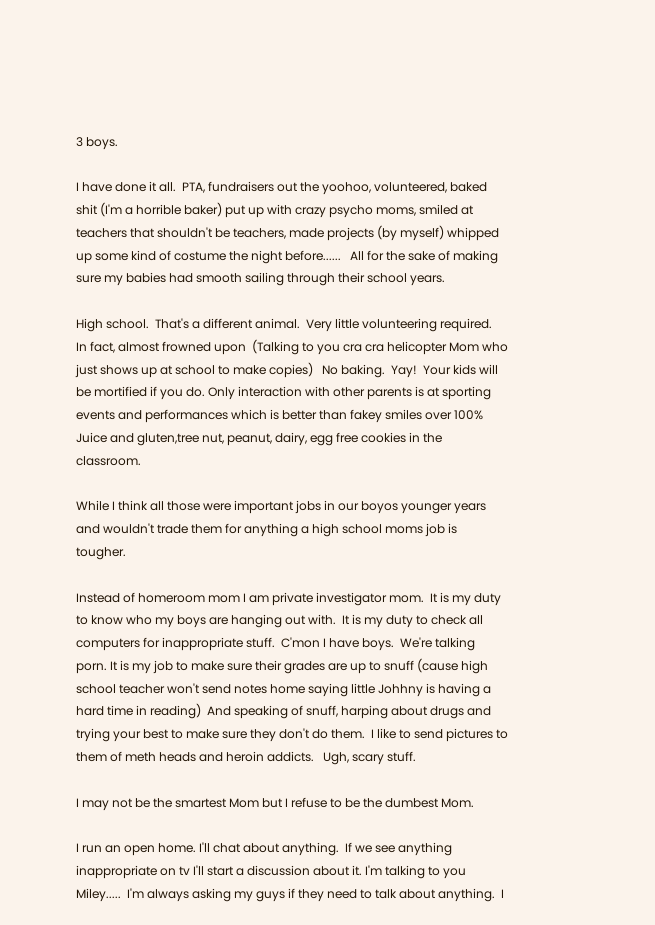3 boys.

I have done it all.  PTA, fundraisers out the yoohoo, volunteered, baked shit (I'm a horrible baker) put up with crazy psycho moms, smiled at teachers that shouldn't be teachers, made projects (by myself) whipped up some kind of costume the night before......   All for the sake of making sure my babies had smooth sailing through their school years.

High school.  That's a different animal.  Very little volunteering required.  In fact, almost frowned upon  (Talking to you cra cra helicopter Mom who just shows up at school to make copies)   No baking.  Yay!  Your kids will be mortified if you do. Only interaction with other parents is at sporting events and performances which is better than fakey smiles over 100% Juice and gluten,tree nut, peanut, dairy, egg free cookies in the classroom.

While I think all those were important jobs in our boyos younger years and wouldn't trade them for anything a high school moms job is tougher.

Instead of homeroom mom I am private investigator mom.  It is my duty to know who my boys are hanging out with.  It is my duty to check all computers for inappropriate stuff.  C'mon I have boys.  We're talking porn. It is my job to make sure their grades are up to snuff (cause high school teacher won't send notes home saying little Johhny is having a hard time in reading)  And speaking of snuff, harping about drugs and trying your best to make sure they don't do them.  I like to send pictures to them of meth heads and heroin addicts.   Ugh, scary stuff.

I may not be the smartest Mom but I refuse to be the dumbest Mom.

I run an open home. I'll chat about anything.  If we see anything inappropriate on tv I'll start a discussion about it. I'm talking to you Miley.....  I'm always asking my guys if they need to talk about anything.  I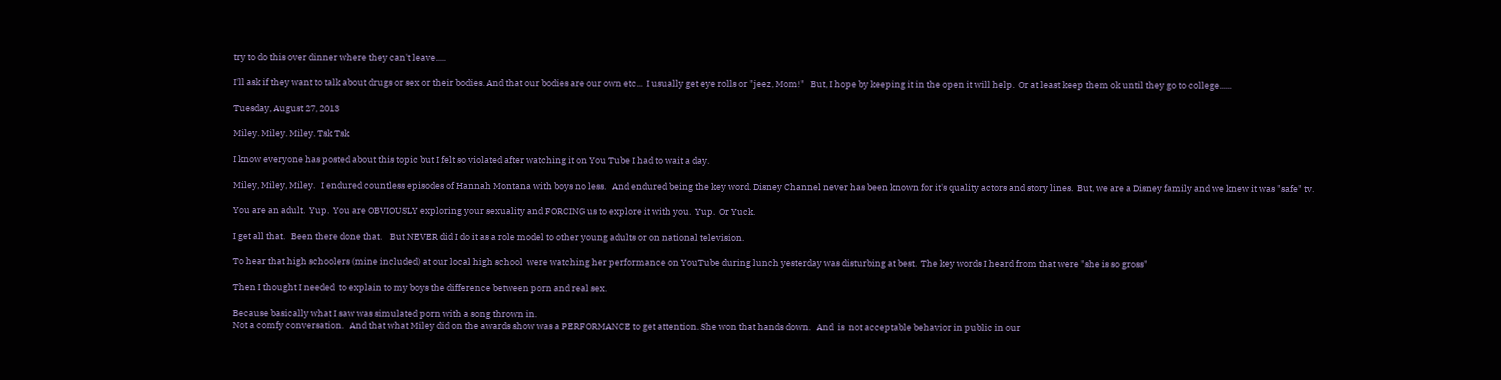try to do this over dinner where they can't leave.....

I'll ask if they want to talk about drugs or sex or their bodies. And that our bodies are our own etc...  I usually get eye rolls or "jeez, Mom!"   But, I hope by keeping it in the open it will help.  Or at least keep them ok until they go to college......

Tuesday, August 27, 2013

Miley. Miley. Miley. Tsk Tsk

I know everyone has posted about this topic but I felt so violated after watching it on You Tube I had to wait a day.

Miley, Miley, Miley.   I endured countless episodes of Hannah Montana with boys no less.   And endured being the key word. Disney Channel never has been known for it's quality actors and story lines.  But, we are a Disney family and we knew it was "safe" tv.

You are an adult.  Yup.  You are OBVIOUSLY exploring your sexuality and FORCING us to explore it with you.  Yup.  Or Yuck.

I get all that.   Been there done that.    But NEVER did I do it as a role model to other young adults or on national television.

To hear that high schoolers (mine included) at our local high school  were watching her performance on YouTube during lunch yesterday was disturbing at best.  The key words I heard from that were "she is so gross"

Then I thought I needed  to explain to my boys the difference between porn and real sex.

Because basically what I saw was simulated porn with a song thrown in.
Not a comfy conversation.   And that what Miley did on the awards show was a PERFORMANCE to get attention. She won that hands down.   And  is  not acceptable behavior in public in our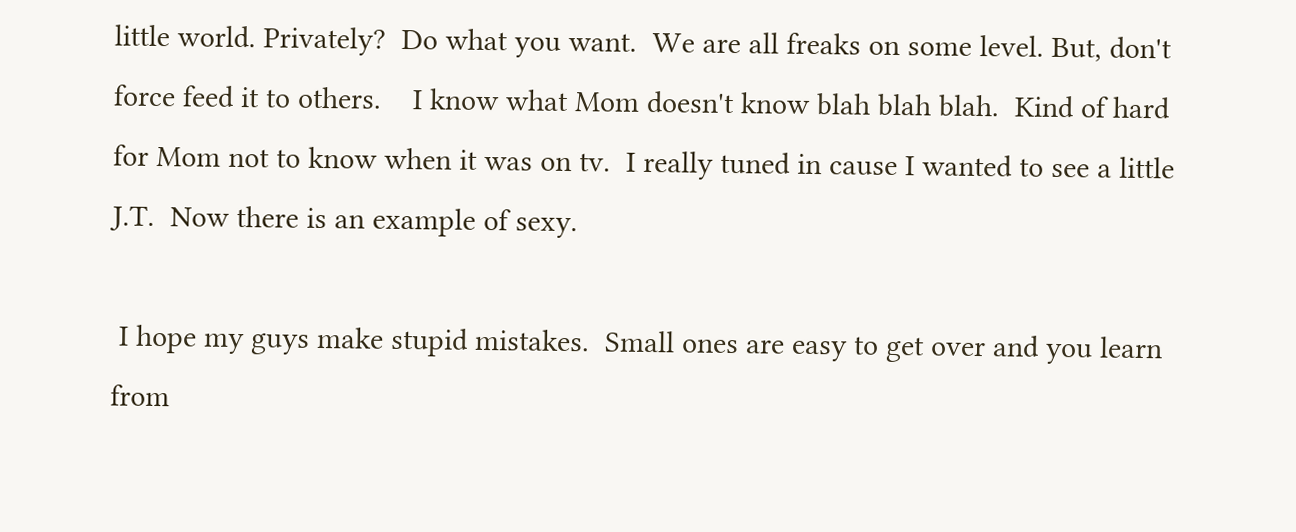little world. Privately?  Do what you want.  We are all freaks on some level. But, don't force feed it to others.    I know what Mom doesn't know blah blah blah.  Kind of hard for Mom not to know when it was on tv.  I really tuned in cause I wanted to see a little J.T.  Now there is an example of sexy.

 I hope my guys make stupid mistakes.  Small ones are easy to get over and you learn from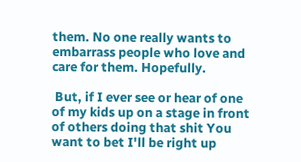them. No one really wants to embarrass people who love and care for them. Hopefully.

 But, if I ever see or hear of one of my kids up on a stage in front of others doing that shit You want to bet I'll be right up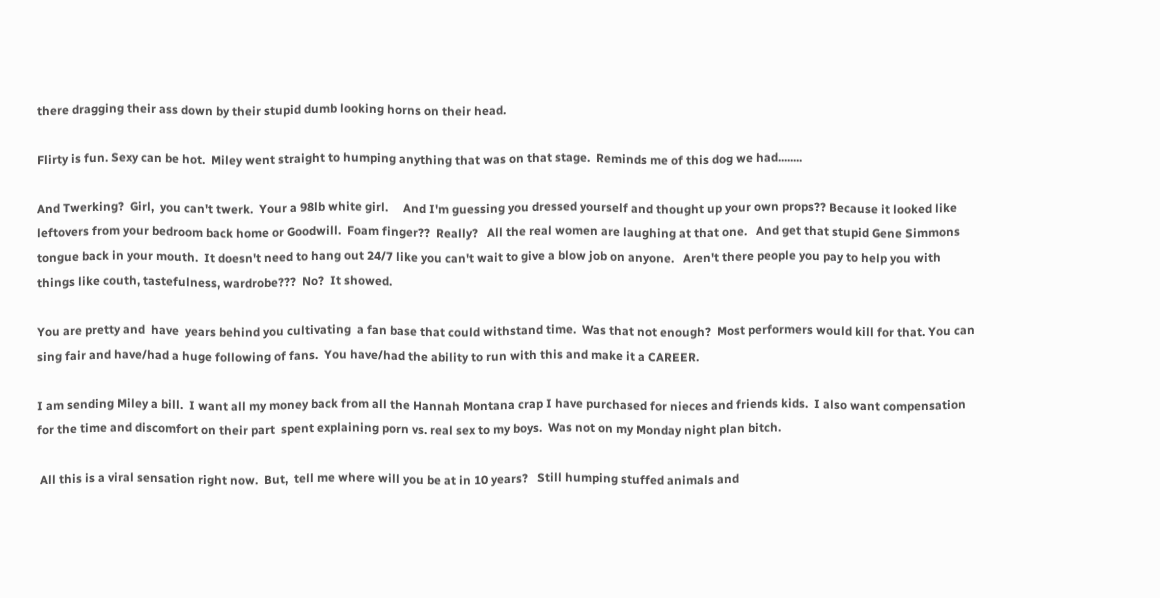there dragging their ass down by their stupid dumb looking horns on their head.

Flirty is fun. Sexy can be hot.  Miley went straight to humping anything that was on that stage.  Reminds me of this dog we had........

And Twerking?  Girl,  you can't twerk.  Your a 98lb white girl.     And I'm guessing you dressed yourself and thought up your own props?? Because it looked like leftovers from your bedroom back home or Goodwill.  Foam finger??  Really?   All the real women are laughing at that one.   And get that stupid Gene Simmons tongue back in your mouth.  It doesn't need to hang out 24/7 like you can't wait to give a blow job on anyone.   Aren't there people you pay to help you with things like couth, tastefulness, wardrobe???  No?  It showed.

You are pretty and  have  years behind you cultivating  a fan base that could withstand time.  Was that not enough?  Most performers would kill for that. You can sing fair and have/had a huge following of fans.  You have/had the ability to run with this and make it a CAREER.

I am sending Miley a bill.  I want all my money back from all the Hannah Montana crap I have purchased for nieces and friends kids.  I also want compensation for the time and discomfort on their part  spent explaining porn vs. real sex to my boys.  Was not on my Monday night plan bitch.

 All this is a viral sensation right now.  But,  tell me where will you be at in 10 years?   Still humping stuffed animals and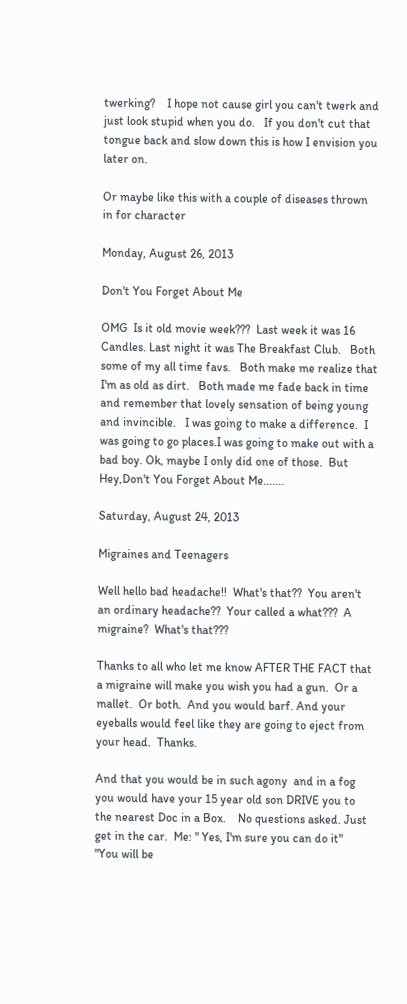twerking?    I hope not cause girl you can't twerk and just look stupid when you do.   If you don't cut that tongue back and slow down this is how I envision you later on.

Or maybe like this with a couple of diseases thrown in for character

Monday, August 26, 2013

Don't You Forget About Me

OMG  Is it old movie week???  Last week it was 16 Candles. Last night it was The Breakfast Club.   Both some of my all time favs.   Both make me realize that I'm as old as dirt.   Both made me fade back in time and remember that lovely sensation of being young and invincible.   I was going to make a difference.  I was going to go places.I was going to make out with a bad boy. Ok, maybe I only did one of those.  But Hey,Don't You Forget About Me.......

Saturday, August 24, 2013

Migraines and Teenagers

Well hello bad headache!!  What's that??  You aren't an ordinary headache??  Your called a what???  A migraine?  What's that???

Thanks to all who let me know AFTER THE FACT that a migraine will make you wish you had a gun.  Or a mallet.  Or both.  And you would barf. And your eyeballs would feel like they are going to eject from your head.  Thanks.

And that you would be in such agony  and in a fog you would have your 15 year old son DRIVE you to the nearest Doc in a Box.    No questions asked. Just get in the car.  Me: " Yes, I'm sure you can do it"   "You will be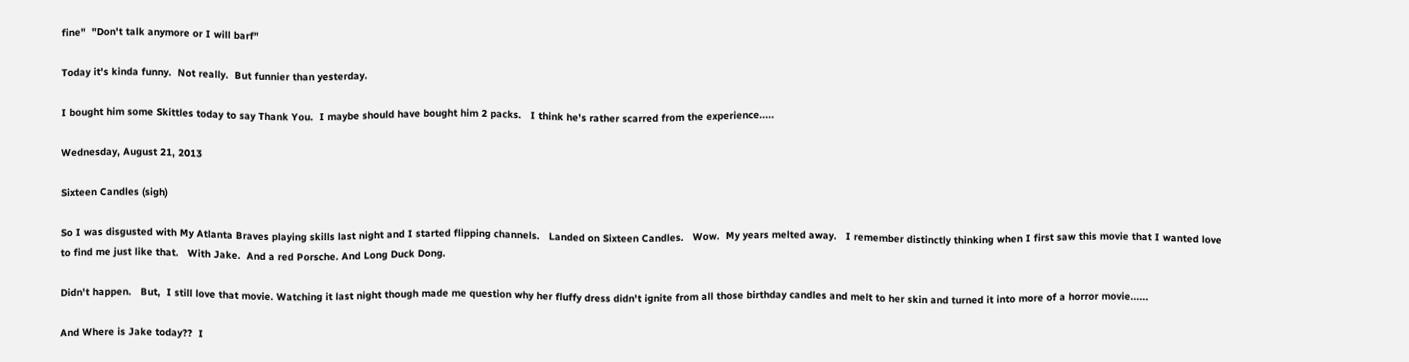fine"  "Don't talk anymore or I will barf"

Today it's kinda funny.  Not really.  But funnier than yesterday.

I bought him some Skittles today to say Thank You.  I maybe should have bought him 2 packs.   I think he's rather scarred from the experience.....

Wednesday, August 21, 2013

Sixteen Candles (sigh)

So I was disgusted with My Atlanta Braves playing skills last night and I started flipping channels.   Landed on Sixteen Candles.   Wow.  My years melted away.   I remember distinctly thinking when I first saw this movie that I wanted love to find me just like that.   With Jake.  And a red Porsche. And Long Duck Dong.

Didn't happen.   But,  I still love that movie. Watching it last night though made me question why her fluffy dress didn't ignite from all those birthday candles and melt to her skin and turned it into more of a horror movie......

And Where is Jake today??  I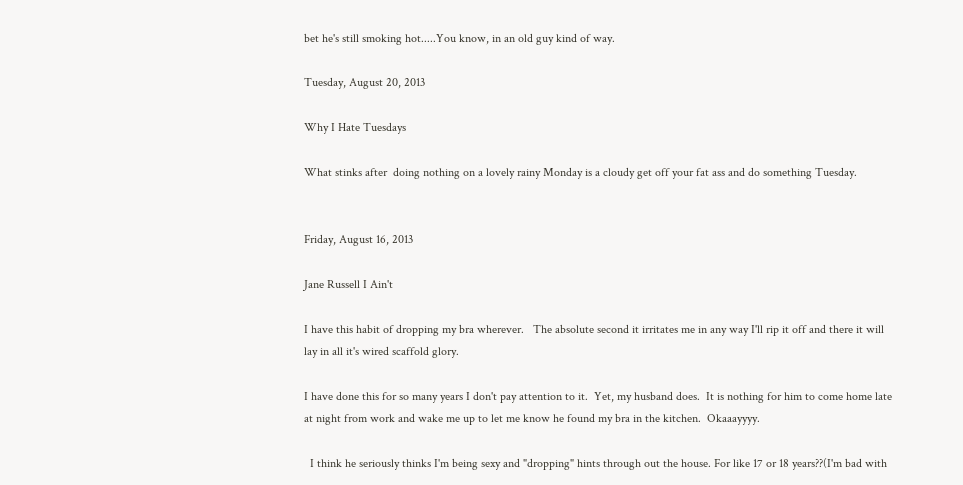bet he's still smoking hot.....You know, in an old guy kind of way.

Tuesday, August 20, 2013

Why I Hate Tuesdays

What stinks after  doing nothing on a lovely rainy Monday is a cloudy get off your fat ass and do something Tuesday.


Friday, August 16, 2013

Jane Russell I Ain't

I have this habit of dropping my bra wherever.   The absolute second it irritates me in any way I'll rip it off and there it will lay in all it's wired scaffold glory.

I have done this for so many years I don't pay attention to it.  Yet, my husband does.  It is nothing for him to come home late at night from work and wake me up to let me know he found my bra in the kitchen.  Okaaayyyy.

  I think he seriously thinks I'm being sexy and "dropping" hints through out the house. For like 17 or 18 years??(I'm bad with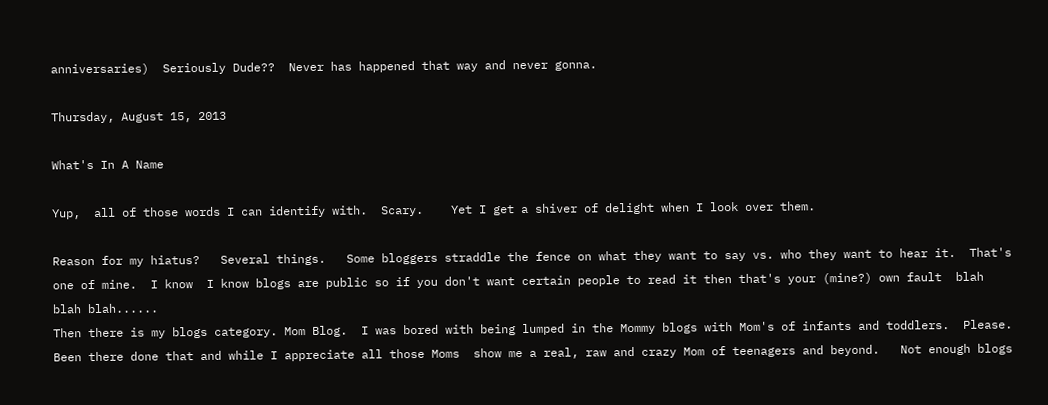anniversaries)  Seriously Dude??  Never has happened that way and never gonna.

Thursday, August 15, 2013

What's In A Name

Yup,  all of those words I can identify with.  Scary.    Yet I get a shiver of delight when I look over them.

Reason for my hiatus?   Several things.   Some bloggers straddle the fence on what they want to say vs. who they want to hear it.  That's one of mine.  I know  I know blogs are public so if you don't want certain people to read it then that's your (mine?) own fault  blah blah blah......
Then there is my blogs category. Mom Blog.  I was bored with being lumped in the Mommy blogs with Mom's of infants and toddlers.  Please.  Been there done that and while I appreciate all those Moms  show me a real, raw and crazy Mom of teenagers and beyond.   Not enough blogs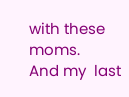with these moms.
And my  last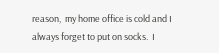reason,  my home office is cold and I always forget to put on socks.  I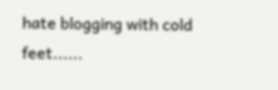hate blogging with cold feet......